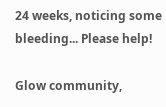24 weeks, noticing some bleeding... Please help!

Glow community,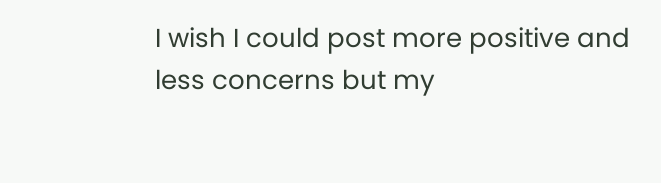I wish I could post more positive and less concerns but my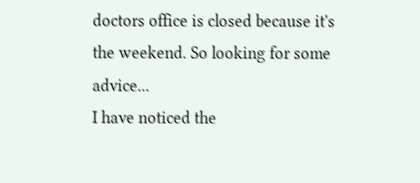doctors office is closed because it's the weekend. So looking for some advice...
I have noticed the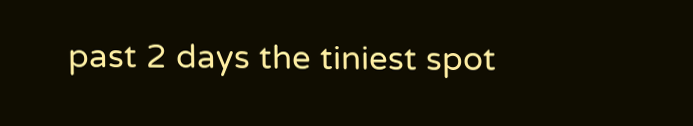past 2 days the tiniest spot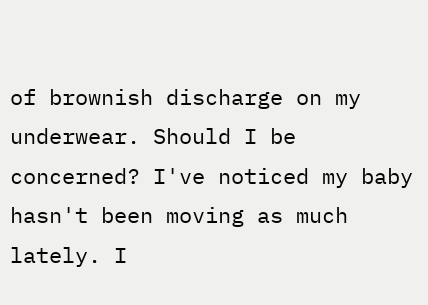of brownish discharge on my underwear. Should I be concerned? I've noticed my baby hasn't been moving as much lately. I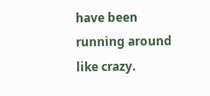have been running around like crazy.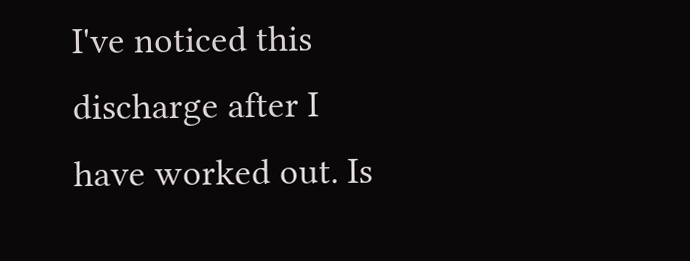I've noticed this discharge after I have worked out. Is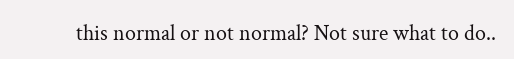this normal or not normal? Not sure what to do..